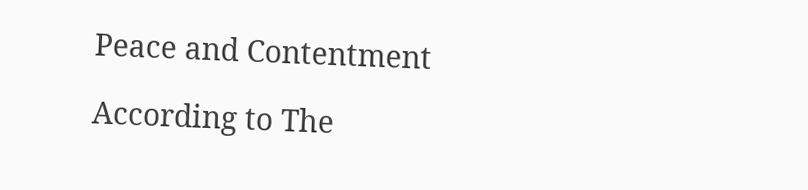Peace and Contentment

According to The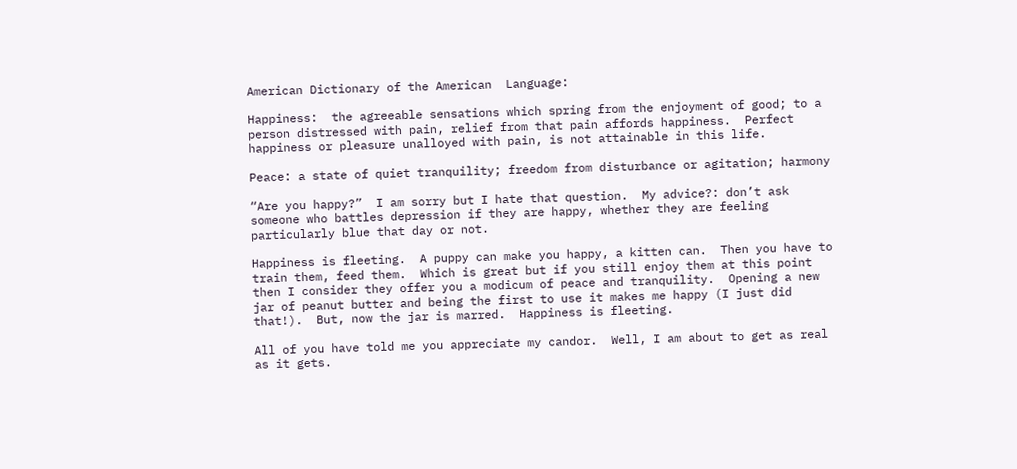American Dictionary of the American  Language:

Happiness:  the agreeable sensations which spring from the enjoyment of good; to a person distressed with pain, relief from that pain affords happiness.  Perfect happiness or pleasure unalloyed with pain, is not attainable in this life.

Peace: a state of quiet tranquility; freedom from disturbance or agitation; harmony

“Are you happy?”  I am sorry but I hate that question.  My advice?: don’t ask someone who battles depression if they are happy, whether they are feeling particularly blue that day or not.

Happiness is fleeting.  A puppy can make you happy, a kitten can.  Then you have to train them, feed them.  Which is great but if you still enjoy them at this point then I consider they offer you a modicum of peace and tranquility.  Opening a new jar of peanut butter and being the first to use it makes me happy (I just did that!).  But, now the jar is marred.  Happiness is fleeting.

All of you have told me you appreciate my candor.  Well, I am about to get as real as it gets.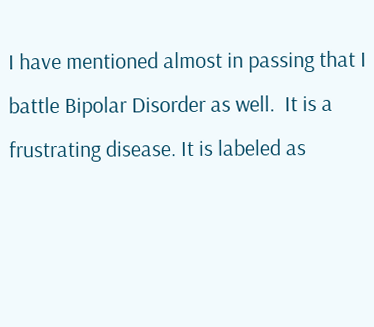I have mentioned almost in passing that I battle Bipolar Disorder as well.  It is a frustrating disease. It is labeled as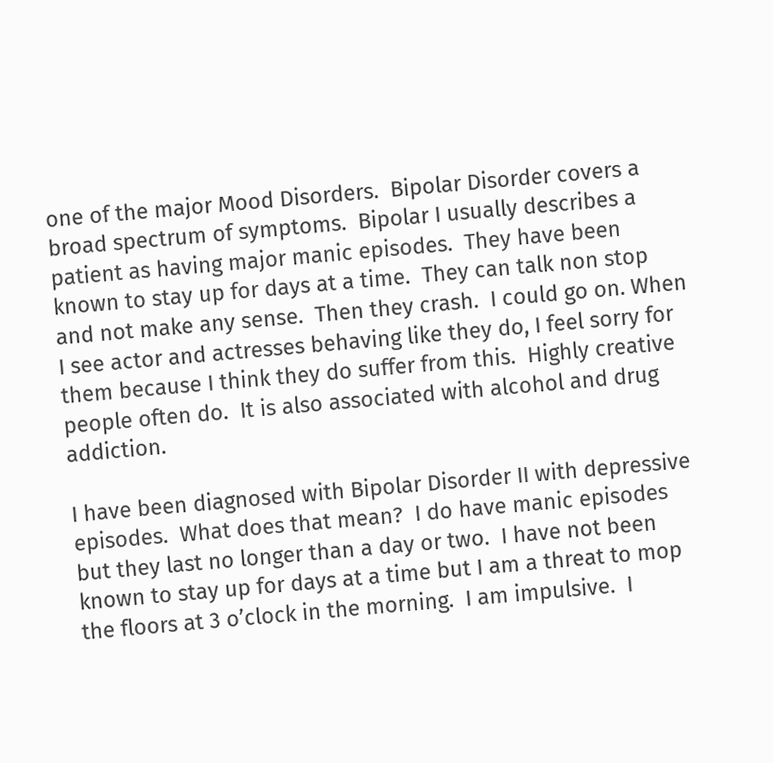one of the major Mood Disorders.  Bipolar Disorder covers a broad spectrum of symptoms.  Bipolar I usually describes a patient as having major manic episodes.  They have been known to stay up for days at a time.  They can talk non stop and not make any sense.  Then they crash.  I could go on. When I see actor and actresses behaving like they do, I feel sorry for them because I think they do suffer from this.  Highly creative people often do.  It is also associated with alcohol and drug addiction.

I have been diagnosed with Bipolar Disorder II with depressive episodes.  What does that mean?  I do have manic episodes but they last no longer than a day or two.  I have not been known to stay up for days at a time but I am a threat to mop the floors at 3 o’clock in the morning.  I am impulsive.  I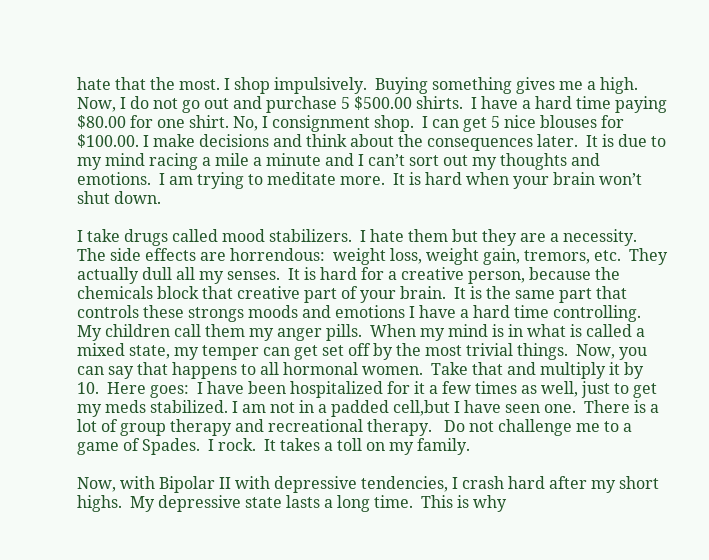hate that the most. I shop impulsively.  Buying something gives me a high.  Now, I do not go out and purchase 5 $500.00 shirts.  I have a hard time paying $80.00 for one shirt. No, I consignment shop.  I can get 5 nice blouses for $100.00. I make decisions and think about the consequences later.  It is due to my mind racing a mile a minute and I can’t sort out my thoughts and emotions.  I am trying to meditate more.  It is hard when your brain won’t shut down.

I take drugs called mood stabilizers.  I hate them but they are a necessity.  The side effects are horrendous:  weight loss, weight gain, tremors, etc.  They actually dull all my senses.  It is hard for a creative person, because the chemicals block that creative part of your brain.  It is the same part that controls these strongs moods and emotions I have a hard time controlling.  My children call them my anger pills.  When my mind is in what is called a mixed state, my temper can get set off by the most trivial things.  Now, you can say that happens to all hormonal women.  Take that and multiply it by 10.  Here goes:  I have been hospitalized for it a few times as well, just to get my meds stabilized. I am not in a padded cell,but I have seen one.  There is a lot of group therapy and recreational therapy.   Do not challenge me to a game of Spades.  I rock.  It takes a toll on my family.

Now, with Bipolar II with depressive tendencies, I crash hard after my short highs.  My depressive state lasts a long time.  This is why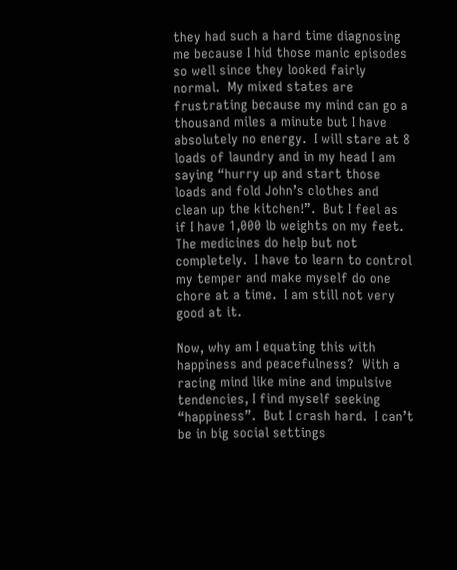they had such a hard time diagnosing me because I hid those manic episodes so well since they looked fairly normal.  My mixed states are frustrating because my mind can go a thousand miles a minute but I have absolutely no energy.  I will stare at 8 loads of laundry and in my head I am saying “hurry up and start those loads and fold John’s clothes and clean up the kitchen!”.  But I feel as if I have 1,000 lb weights on my feet.  The medicines do help but not completely.  I have to learn to control my temper and make myself do one chore at a time.  I am still not very good at it.

Now, why am I equating this with happiness and peacefulness?  With a racing mind like mine and impulsive tendencies, I find myself seeking “happiness”.  But I crash hard.  I can’t be in big social settings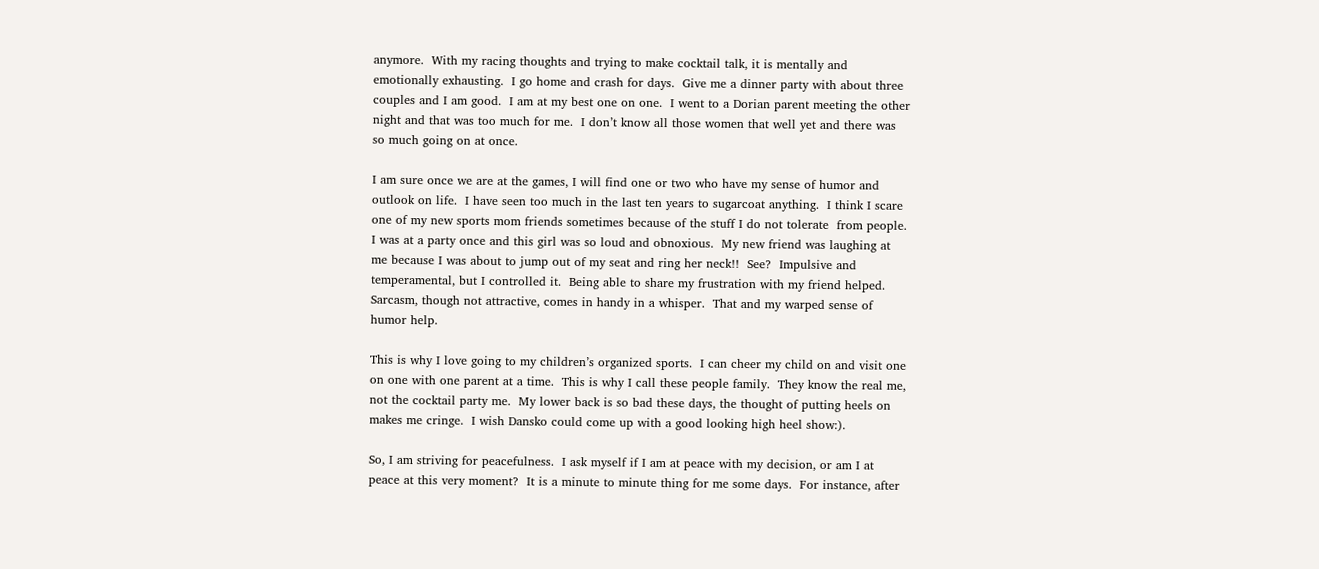anymore.  With my racing thoughts and trying to make cocktail talk, it is mentally and emotionally exhausting.  I go home and crash for days.  Give me a dinner party with about three couples and I am good.  I am at my best one on one.  I went to a Dorian parent meeting the other night and that was too much for me.  I don’t know all those women that well yet and there was so much going on at once.

I am sure once we are at the games, I will find one or two who have my sense of humor and outlook on life.  I have seen too much in the last ten years to sugarcoat anything.  I think I scare one of my new sports mom friends sometimes because of the stuff I do not tolerate  from people.  I was at a party once and this girl was so loud and obnoxious.  My new friend was laughing at me because I was about to jump out of my seat and ring her neck!!  See?  Impulsive and temperamental, but I controlled it.  Being able to share my frustration with my friend helped.  Sarcasm, though not attractive, comes in handy in a whisper.  That and my warped sense of humor help.

This is why I love going to my children’s organized sports.  I can cheer my child on and visit one on one with one parent at a time.  This is why I call these people family.  They know the real me, not the cocktail party me.  My lower back is so bad these days, the thought of putting heels on makes me cringe.  I wish Dansko could come up with a good looking high heel show:).

So, I am striving for peacefulness.  I ask myself if I am at peace with my decision, or am I at peace at this very moment?  It is a minute to minute thing for me some days.  For instance, after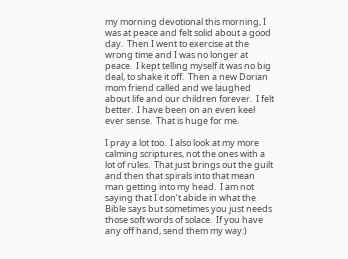my morning devotional this morning, I was at peace and felt solid about a good day.  Then I went to exercise at the wrong time and I was no longer at peace.  I kept telling myself it was no big deal, to shake it off.  Then a new Dorian mom friend called and we laughed about life and our children forever.  I felt better.  I have been on an even keel ever sense.  That is huge for me.

I pray a lot too.  I also look at my more calming scriptures, not the ones with a lot of rules.  That just brings out the guilt and then that spirals into that mean man getting into my head.  I am not saying that I don’t abide in what the Bible says but sometimes you just needs those soft words of solace.  If you have any off hand, send them my way:)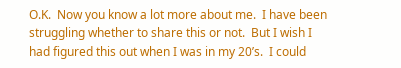O.K.  Now you know a lot more about me.  I have been struggling whether to share this or not.  But I wish I had figured this out when I was in my 20’s.  I could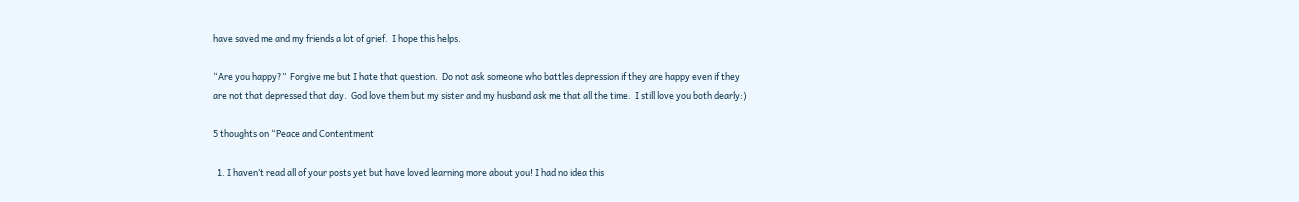have saved me and my friends a lot of grief.  I hope this helps.

“Are you happy?”  Forgive me but I hate that question.  Do not ask someone who battles depression if they are happy even if they are not that depressed that day.  God love them but my sister and my husband ask me that all the time.  I still love you both dearly:)

5 thoughts on “Peace and Contentment

  1. I haven’t read all of your posts yet but have loved learning more about you! I had no idea this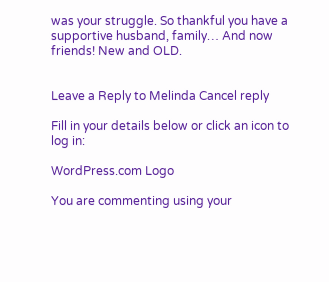was your struggle. So thankful you have a supportive husband, family… And now friends! New and OLD.


Leave a Reply to Melinda Cancel reply

Fill in your details below or click an icon to log in:

WordPress.com Logo

You are commenting using your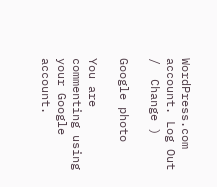WordPress.com account. Log Out /  Change )

Google photo

You are commenting using your Google account.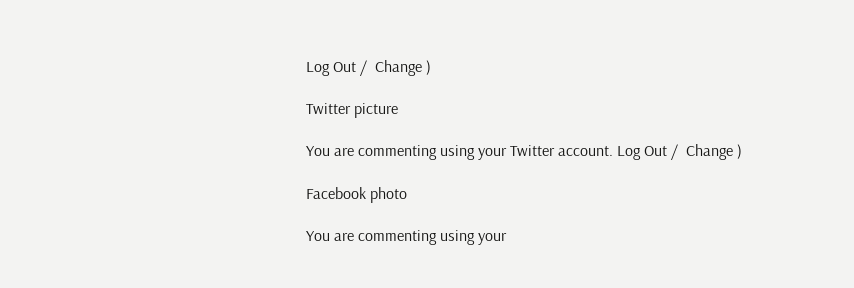Log Out /  Change )

Twitter picture

You are commenting using your Twitter account. Log Out /  Change )

Facebook photo

You are commenting using your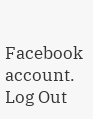Facebook account. Log Out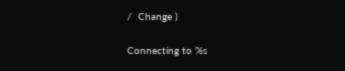/  Change )

Connecting to %s